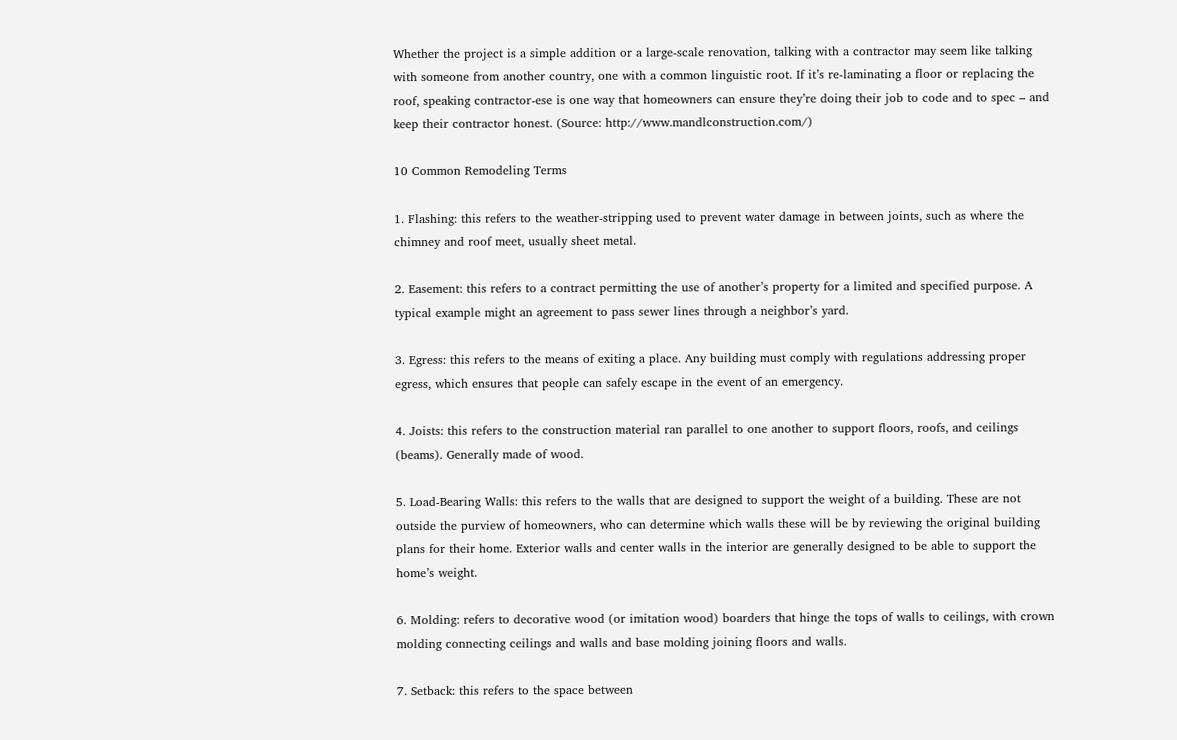Whether the project is a simple addition or a large-scale renovation, talking with a contractor may seem like talking with someone from another country, one with a common linguistic root. If it’s re-laminating a floor or replacing the roof, speaking contractor-ese is one way that homeowners can ensure they’re doing their job to code and to spec – and keep their contractor honest. (Source: http://www.mandlconstruction.com/)

10 Common Remodeling Terms

1. Flashing: this refers to the weather-stripping used to prevent water damage in between joints, such as where the chimney and roof meet, usually sheet metal.

2. Easement: this refers to a contract permitting the use of another’s property for a limited and specified purpose. A typical example might an agreement to pass sewer lines through a neighbor’s yard.

3. Egress: this refers to the means of exiting a place. Any building must comply with regulations addressing proper egress, which ensures that people can safely escape in the event of an emergency.

4. Joists: this refers to the construction material ran parallel to one another to support floors, roofs, and ceilings (beams). Generally made of wood.

5. Load-Bearing Walls: this refers to the walls that are designed to support the weight of a building. These are not outside the purview of homeowners, who can determine which walls these will be by reviewing the original building plans for their home. Exterior walls and center walls in the interior are generally designed to be able to support the home’s weight.

6. Molding: refers to decorative wood (or imitation wood) boarders that hinge the tops of walls to ceilings, with crown molding connecting ceilings and walls and base molding joining floors and walls.

7. Setback: this refers to the space between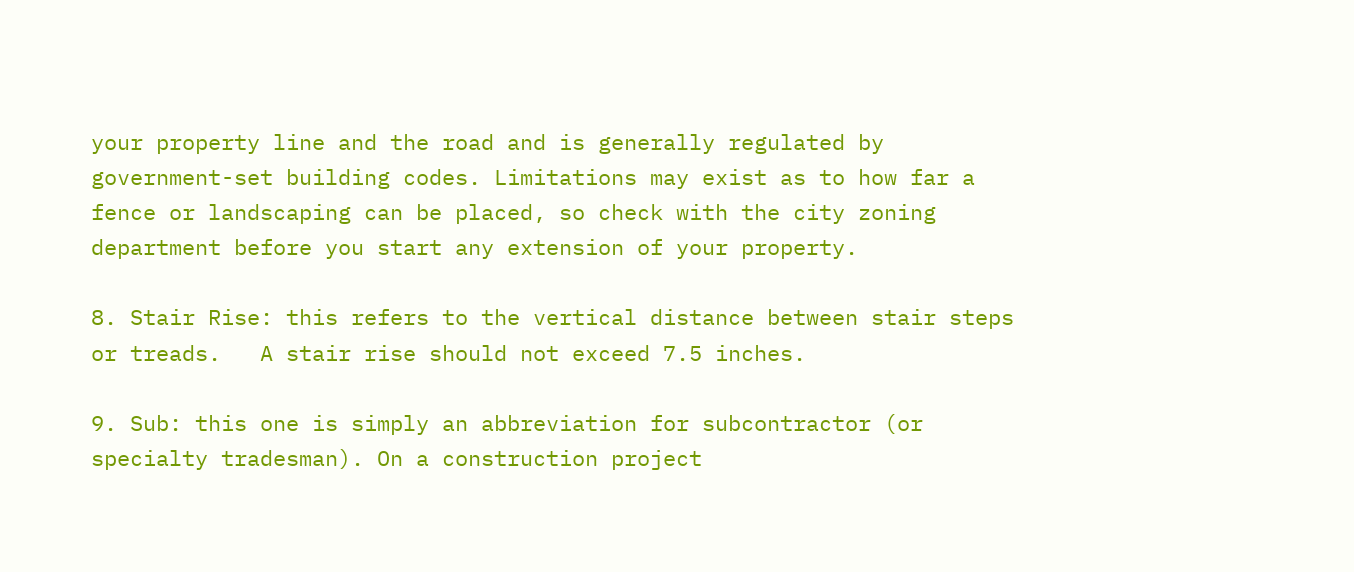your property line and the road and is generally regulated by government-set building codes. Limitations may exist as to how far a fence or landscaping can be placed, so check with the city zoning department before you start any extension of your property.

8. Stair Rise: this refers to the vertical distance between stair steps or treads.   A stair rise should not exceed 7.5 inches.

9. Sub: this one is simply an abbreviation for subcontractor (or specialty tradesman). On a construction project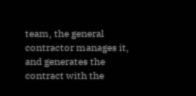team, the general contractor manages it, and generates the contract with the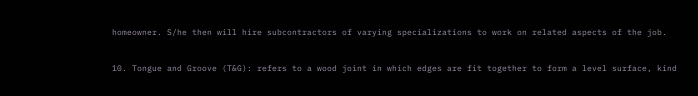homeowner. S/he then will hire subcontractors of varying specializations to work on related aspects of the job.

10. Tongue and Groove (T&G): refers to a wood joint in which edges are fit together to form a level surface, kind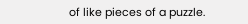of like pieces of a puzzle.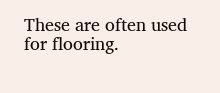These are often used for flooring.